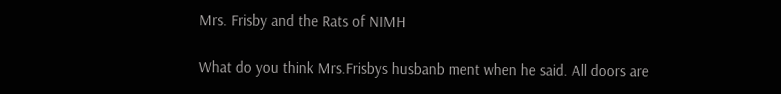Mrs. Frisby and the Rats of NIMH

What do you think Mrs.Frisbys husbanb ment when he said. All doors are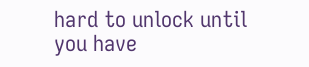hard to unlock until you have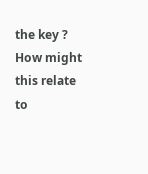the key ? How might this relate to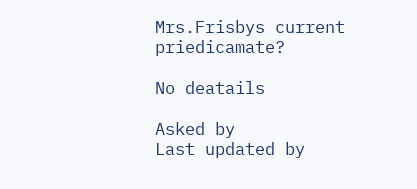Mrs.Frisbys current priedicamate?

No deatails

Asked by
Last updated by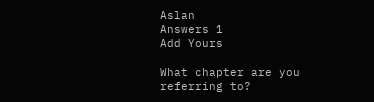Aslan
Answers 1
Add Yours

What chapter are you referring to?